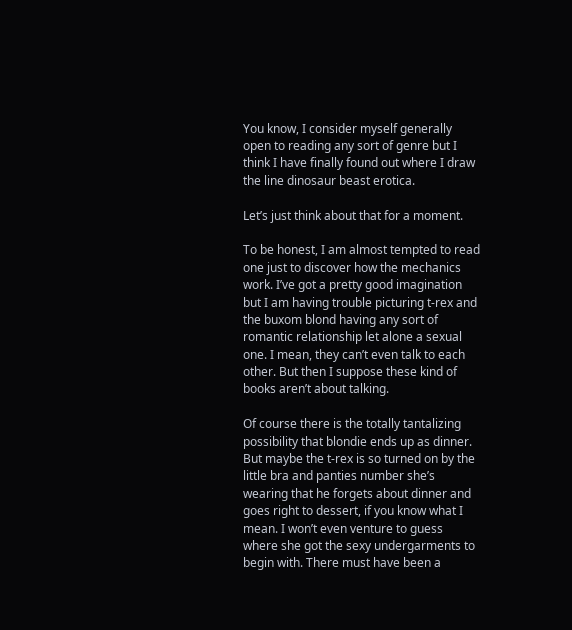You know, I consider myself generally open to reading any sort of genre but I think I have finally found out where I draw the line dinosaur beast erotica.

Let’s just think about that for a moment.

To be honest, I am almost tempted to read one just to discover how the mechanics work. I’ve got a pretty good imagination but I am having trouble picturing t-rex and the buxom blond having any sort of romantic relationship let alone a sexual one. I mean, they can’t even talk to each other. But then I suppose these kind of books aren’t about talking.

Of course there is the totally tantalizing possibility that blondie ends up as dinner. But maybe the t-rex is so turned on by the little bra and panties number she’s wearing that he forgets about dinner and goes right to dessert, if you know what I mean. I won’t even venture to guess where she got the sexy undergarments to begin with. There must have been a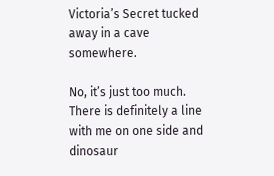Victoria’s Secret tucked away in a cave somewhere.

No, it’s just too much. There is definitely a line with me on one side and dinosaur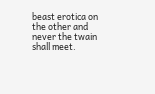beast erotica on the other and never the twain shall meet.